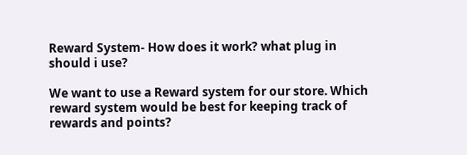Reward System- How does it work? what plug in should i use?

We want to use a Reward system for our store. Which reward system would be best for keeping track of rewards and points?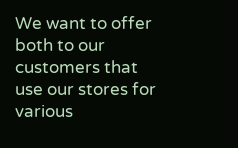We want to offer both to our customers that use our stores for various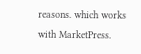reasons. which works with MarketPress.